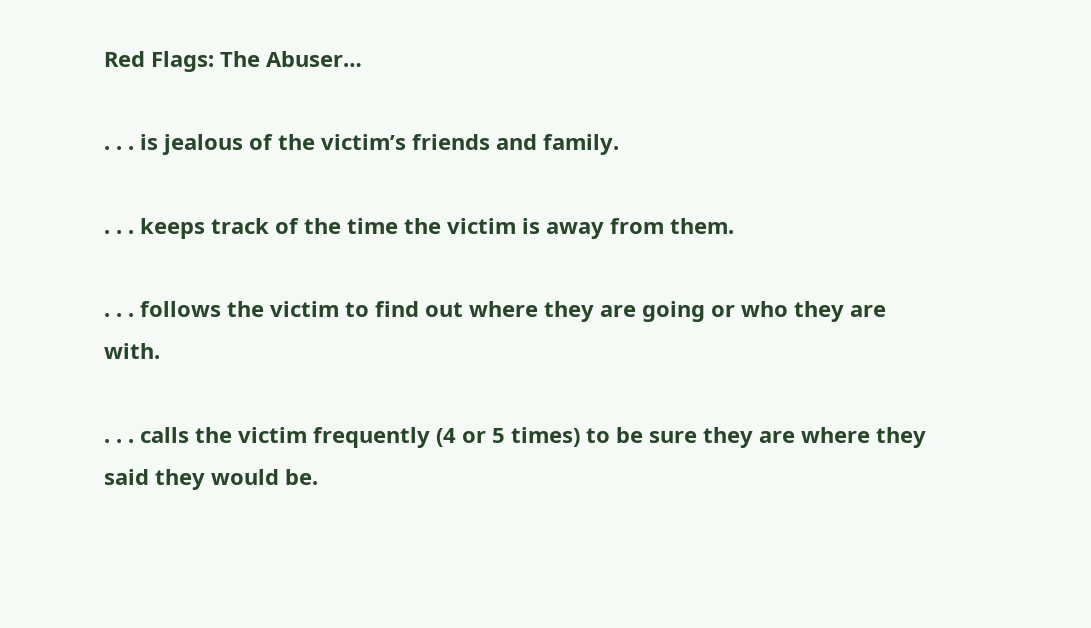Red Flags: The Abuser…

. . . is jealous of the victim’s friends and family.

. . . keeps track of the time the victim is away from them.

. . . follows the victim to find out where they are going or who they are with.

. . . calls the victim frequently (4 or 5 times) to be sure they are where they said they would be.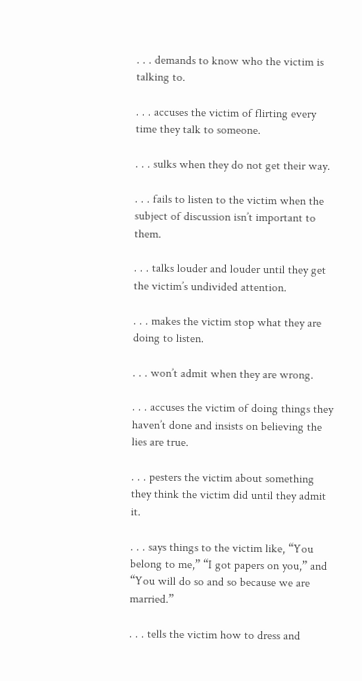. . . demands to know who the victim is talking to.

. . . accuses the victim of flirting every time they talk to someone.

. . . sulks when they do not get their way.

. . . fails to listen to the victim when the subject of discussion isn’t important to them.

. . . talks louder and louder until they get the victim’s undivided attention.

. . . makes the victim stop what they are doing to listen.

. . . won’t admit when they are wrong.

. . . accuses the victim of doing things they haven’t done and insists on believing the lies are true.

. . . pesters the victim about something they think the victim did until they admit it.

. . . says things to the victim like, “You belong to me,” “I got papers on you,” and “You will do so and so because we are married.”

. . . tells the victim how to dress and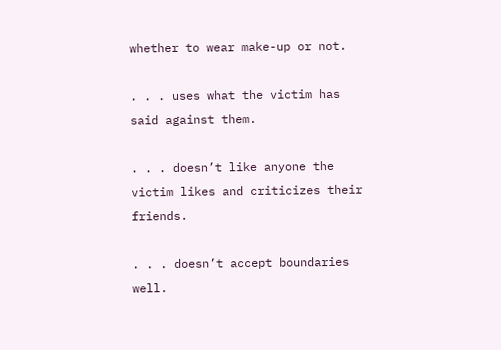whether to wear make-up or not.

. . . uses what the victim has said against them.

. . . doesn’t like anyone the victim likes and criticizes their friends.

. . . doesn’t accept boundaries well.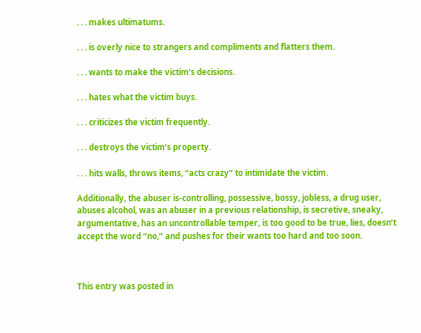. . . makes ultimatums.

. . . is overly nice to strangers and compliments and flatters them.

. . . wants to make the victim’s decisions.

. . . hates what the victim buys.

. . . criticizes the victim frequently.

. . . destroys the victim’s property.

. . . hits walls, throws items, “acts crazy” to intimidate the victim.

Additionally, the abuser is-controlling, possessive, bossy, jobless, a drug user, abuses alcohol, was an abuser in a previous relationship, is secretive, sneaky, argumentative, has an uncontrollable temper, is too good to be true, lies, doesn’t accept the word “no,” and pushes for their wants too hard and too soon.



This entry was posted in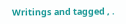Writings and tagged , .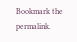Bookmark the permalink.